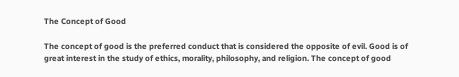The Concept of Good

The concept of good is the preferred conduct that is considered the opposite of evil. Good is of great interest in the study of ethics, morality, philosophy, and religion. The concept of good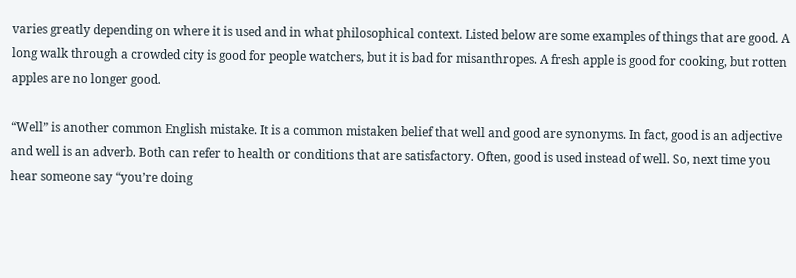varies greatly depending on where it is used and in what philosophical context. Listed below are some examples of things that are good. A long walk through a crowded city is good for people watchers, but it is bad for misanthropes. A fresh apple is good for cooking, but rotten apples are no longer good.

“Well” is another common English mistake. It is a common mistaken belief that well and good are synonyms. In fact, good is an adjective and well is an adverb. Both can refer to health or conditions that are satisfactory. Often, good is used instead of well. So, next time you hear someone say “you’re doing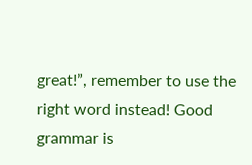great!”, remember to use the right word instead! Good grammar is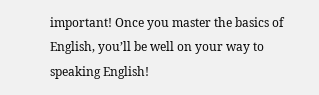important! Once you master the basics of English, you’ll be well on your way to speaking English!